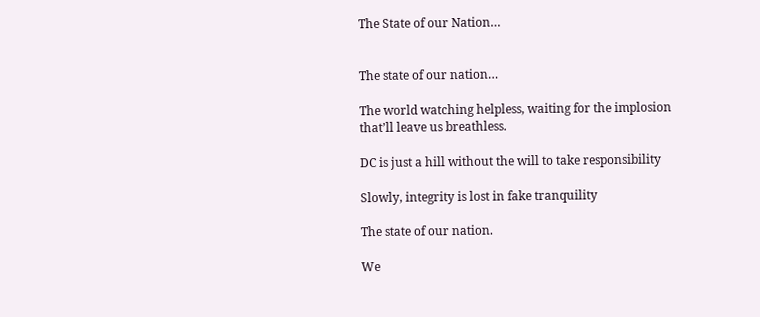The State of our Nation…


The state of our nation…

The world watching helpless, waiting for the implosion that’ll leave us breathless.

DC is just a hill without the will to take responsibility

Slowly, integrity is lost in fake tranquility

The state of our nation.

We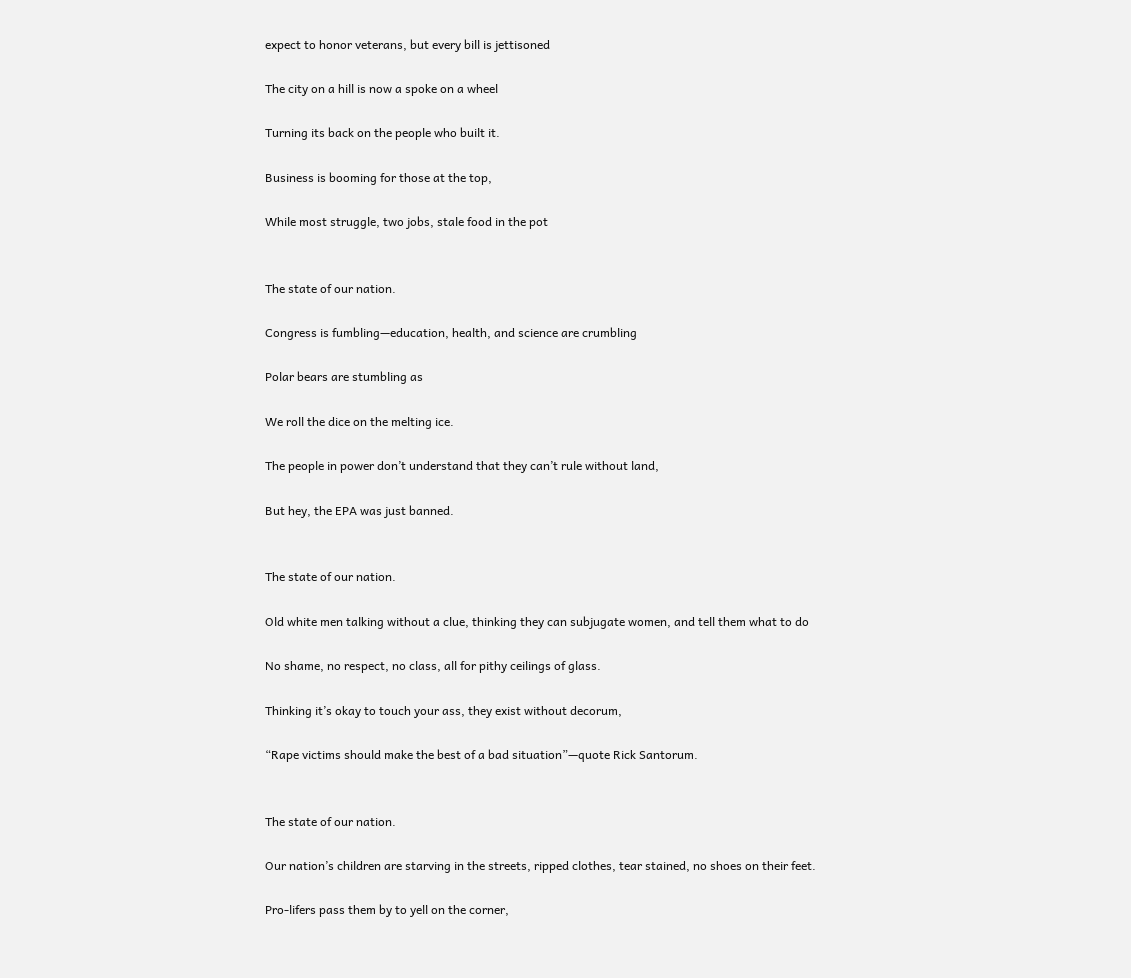expect to honor veterans, but every bill is jettisoned

The city on a hill is now a spoke on a wheel

Turning its back on the people who built it.

Business is booming for those at the top,

While most struggle, two jobs, stale food in the pot


The state of our nation.

Congress is fumbling—education, health, and science are crumbling

Polar bears are stumbling as

We roll the dice on the melting ice.

The people in power don’t understand that they can’t rule without land,

But hey, the EPA was just banned.


The state of our nation.

Old white men talking without a clue, thinking they can subjugate women, and tell them what to do

No shame, no respect, no class, all for pithy ceilings of glass.

Thinking it’s okay to touch your ass, they exist without decorum,

“Rape victims should make the best of a bad situation”—quote Rick Santorum.


The state of our nation.

Our nation’s children are starving in the streets, ripped clothes, tear stained, no shoes on their feet.

Pro-lifers pass them by to yell on the corner,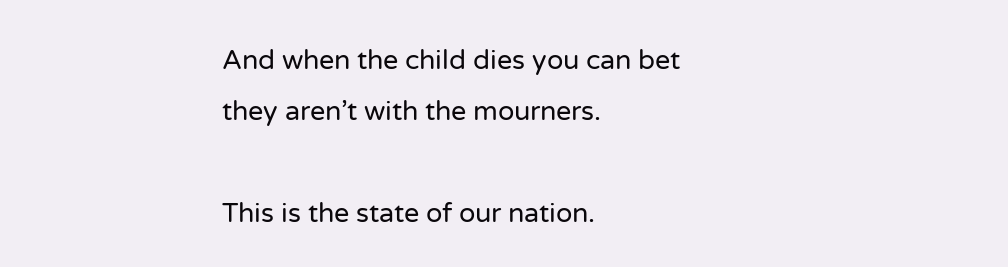And when the child dies you can bet they aren’t with the mourners.

This is the state of our nation.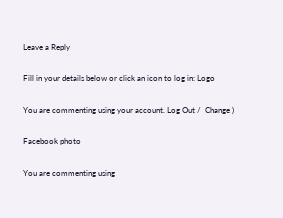Leave a Reply

Fill in your details below or click an icon to log in: Logo

You are commenting using your account. Log Out /  Change )

Facebook photo

You are commenting using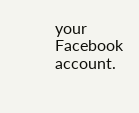your Facebook account.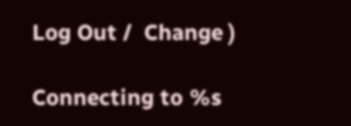Log Out /  Change )

Connecting to %s